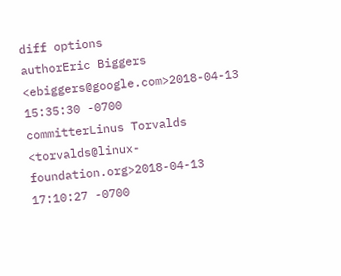diff options
authorEric Biggers <ebiggers@google.com>2018-04-13 15:35:30 -0700
committerLinus Torvalds <torvalds@linux-foundation.org>2018-04-13 17:10:27 -0700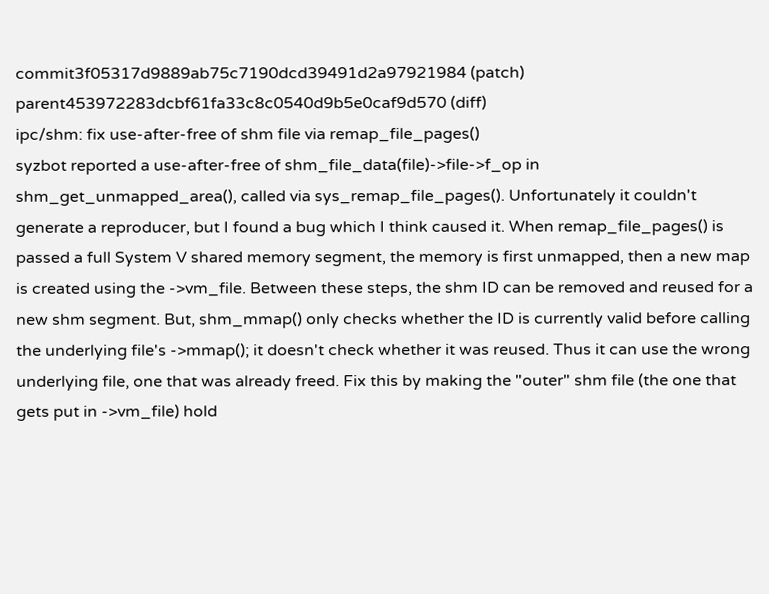commit3f05317d9889ab75c7190dcd39491d2a97921984 (patch)
parent453972283dcbf61fa33c8c0540d9b5e0caf9d570 (diff)
ipc/shm: fix use-after-free of shm file via remap_file_pages()
syzbot reported a use-after-free of shm_file_data(file)->file->f_op in shm_get_unmapped_area(), called via sys_remap_file_pages(). Unfortunately it couldn't generate a reproducer, but I found a bug which I think caused it. When remap_file_pages() is passed a full System V shared memory segment, the memory is first unmapped, then a new map is created using the ->vm_file. Between these steps, the shm ID can be removed and reused for a new shm segment. But, shm_mmap() only checks whether the ID is currently valid before calling the underlying file's ->mmap(); it doesn't check whether it was reused. Thus it can use the wrong underlying file, one that was already freed. Fix this by making the "outer" shm file (the one that gets put in ->vm_file) hold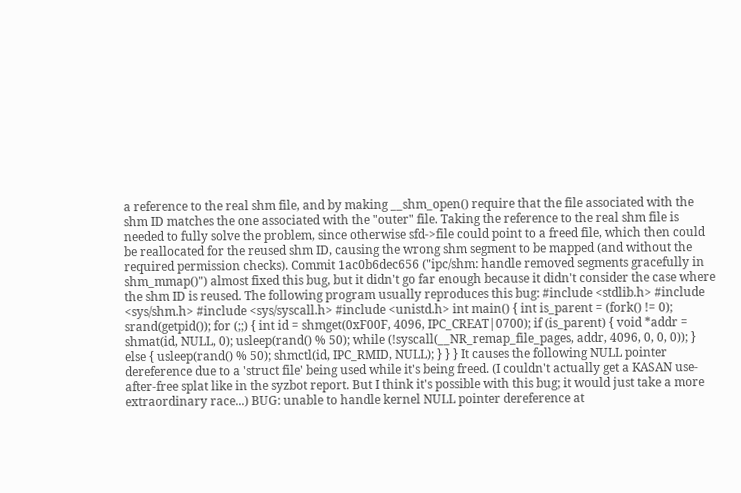a reference to the real shm file, and by making __shm_open() require that the file associated with the shm ID matches the one associated with the "outer" file. Taking the reference to the real shm file is needed to fully solve the problem, since otherwise sfd->file could point to a freed file, which then could be reallocated for the reused shm ID, causing the wrong shm segment to be mapped (and without the required permission checks). Commit 1ac0b6dec656 ("ipc/shm: handle removed segments gracefully in shm_mmap()") almost fixed this bug, but it didn't go far enough because it didn't consider the case where the shm ID is reused. The following program usually reproduces this bug: #include <stdlib.h> #include <sys/shm.h> #include <sys/syscall.h> #include <unistd.h> int main() { int is_parent = (fork() != 0); srand(getpid()); for (;;) { int id = shmget(0xF00F, 4096, IPC_CREAT|0700); if (is_parent) { void *addr = shmat(id, NULL, 0); usleep(rand() % 50); while (!syscall(__NR_remap_file_pages, addr, 4096, 0, 0, 0)); } else { usleep(rand() % 50); shmctl(id, IPC_RMID, NULL); } } } It causes the following NULL pointer dereference due to a 'struct file' being used while it's being freed. (I couldn't actually get a KASAN use-after-free splat like in the syzbot report. But I think it's possible with this bug; it would just take a more extraordinary race...) BUG: unable to handle kernel NULL pointer dereference at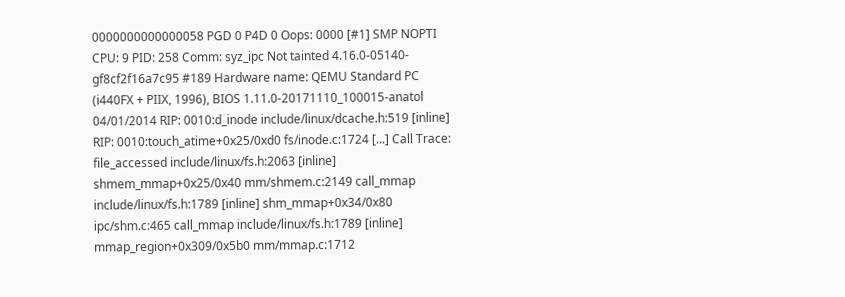0000000000000058 PGD 0 P4D 0 Oops: 0000 [#1] SMP NOPTI CPU: 9 PID: 258 Comm: syz_ipc Not tainted 4.16.0-05140-gf8cf2f16a7c95 #189 Hardware name: QEMU Standard PC (i440FX + PIIX, 1996), BIOS 1.11.0-20171110_100015-anatol 04/01/2014 RIP: 0010:d_inode include/linux/dcache.h:519 [inline] RIP: 0010:touch_atime+0x25/0xd0 fs/inode.c:1724 [...] Call Trace: file_accessed include/linux/fs.h:2063 [inline] shmem_mmap+0x25/0x40 mm/shmem.c:2149 call_mmap include/linux/fs.h:1789 [inline] shm_mmap+0x34/0x80 ipc/shm.c:465 call_mmap include/linux/fs.h:1789 [inline] mmap_region+0x309/0x5b0 mm/mmap.c:1712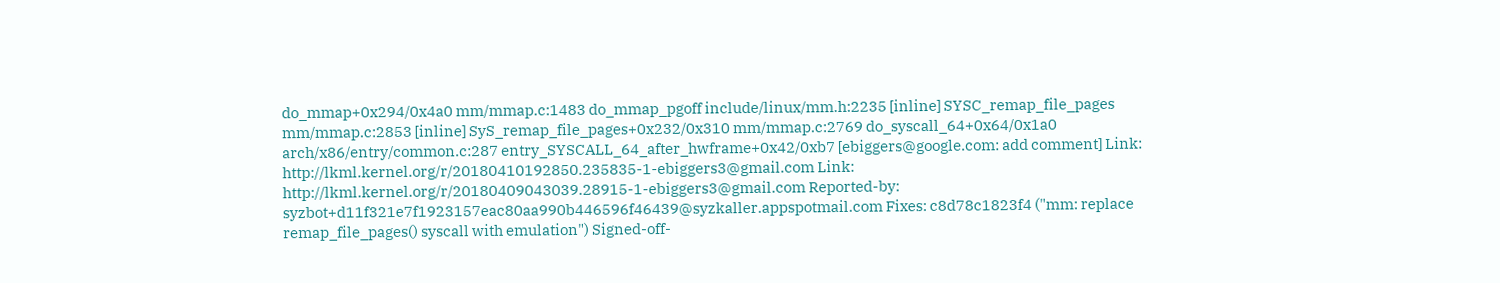do_mmap+0x294/0x4a0 mm/mmap.c:1483 do_mmap_pgoff include/linux/mm.h:2235 [inline] SYSC_remap_file_pages mm/mmap.c:2853 [inline] SyS_remap_file_pages+0x232/0x310 mm/mmap.c:2769 do_syscall_64+0x64/0x1a0 arch/x86/entry/common.c:287 entry_SYSCALL_64_after_hwframe+0x42/0xb7 [ebiggers@google.com: add comment] Link: http://lkml.kernel.org/r/20180410192850.235835-1-ebiggers3@gmail.com Link: http://lkml.kernel.org/r/20180409043039.28915-1-ebiggers3@gmail.com Reported-by: syzbot+d11f321e7f1923157eac80aa990b446596f46439@syzkaller.appspotmail.com Fixes: c8d78c1823f4 ("mm: replace remap_file_pages() syscall with emulation") Signed-off-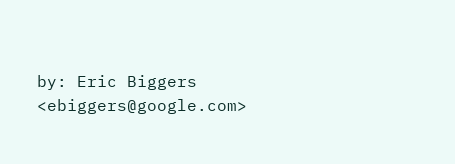by: Eric Biggers <ebiggers@google.com>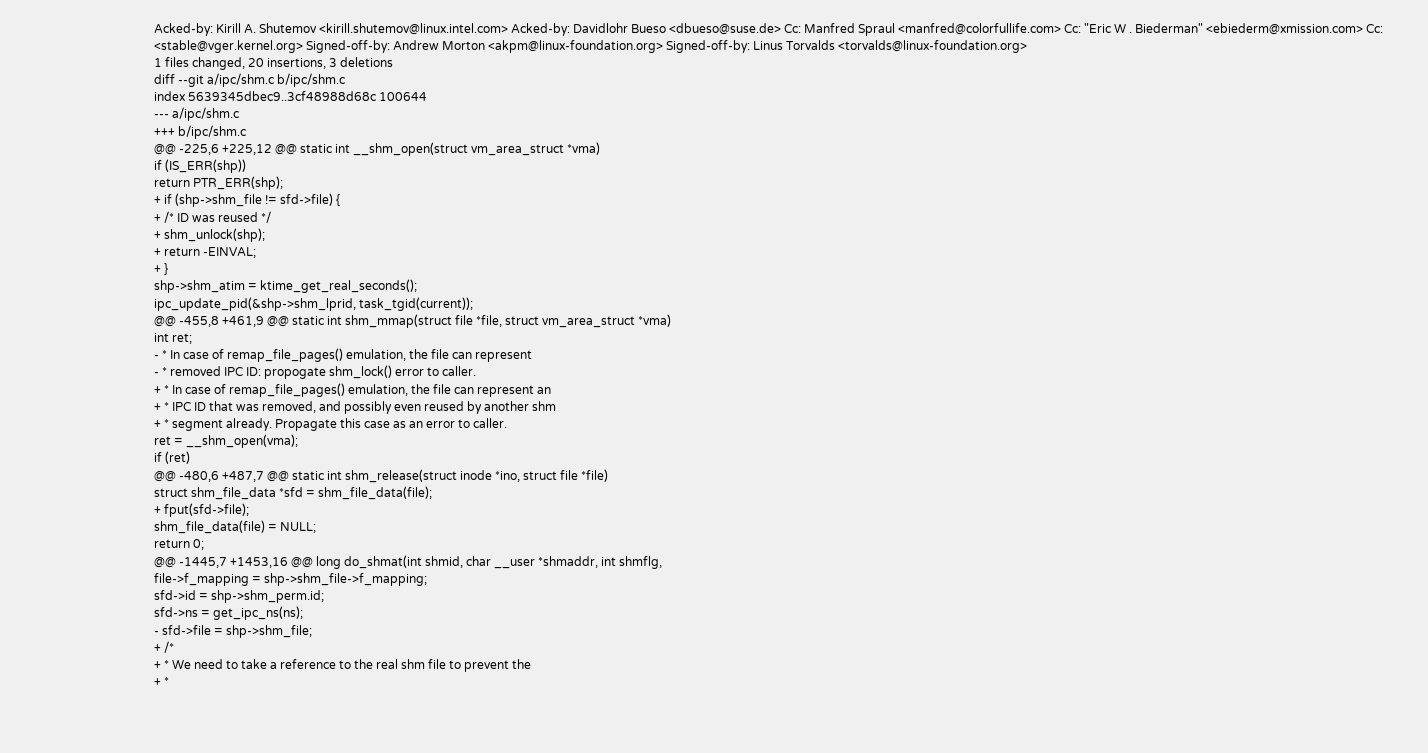Acked-by: Kirill A. Shutemov <kirill.shutemov@linux.intel.com> Acked-by: Davidlohr Bueso <dbueso@suse.de> Cc: Manfred Spraul <manfred@colorfullife.com> Cc: "Eric W . Biederman" <ebiederm@xmission.com> Cc: <stable@vger.kernel.org> Signed-off-by: Andrew Morton <akpm@linux-foundation.org> Signed-off-by: Linus Torvalds <torvalds@linux-foundation.org>
1 files changed, 20 insertions, 3 deletions
diff --git a/ipc/shm.c b/ipc/shm.c
index 5639345dbec9..3cf48988d68c 100644
--- a/ipc/shm.c
+++ b/ipc/shm.c
@@ -225,6 +225,12 @@ static int __shm_open(struct vm_area_struct *vma)
if (IS_ERR(shp))
return PTR_ERR(shp);
+ if (shp->shm_file != sfd->file) {
+ /* ID was reused */
+ shm_unlock(shp);
+ return -EINVAL;
+ }
shp->shm_atim = ktime_get_real_seconds();
ipc_update_pid(&shp->shm_lprid, task_tgid(current));
@@ -455,8 +461,9 @@ static int shm_mmap(struct file *file, struct vm_area_struct *vma)
int ret;
- * In case of remap_file_pages() emulation, the file can represent
- * removed IPC ID: propogate shm_lock() error to caller.
+ * In case of remap_file_pages() emulation, the file can represent an
+ * IPC ID that was removed, and possibly even reused by another shm
+ * segment already. Propagate this case as an error to caller.
ret = __shm_open(vma);
if (ret)
@@ -480,6 +487,7 @@ static int shm_release(struct inode *ino, struct file *file)
struct shm_file_data *sfd = shm_file_data(file);
+ fput(sfd->file);
shm_file_data(file) = NULL;
return 0;
@@ -1445,7 +1453,16 @@ long do_shmat(int shmid, char __user *shmaddr, int shmflg,
file->f_mapping = shp->shm_file->f_mapping;
sfd->id = shp->shm_perm.id;
sfd->ns = get_ipc_ns(ns);
- sfd->file = shp->shm_file;
+ /*
+ * We need to take a reference to the real shm file to prevent the
+ *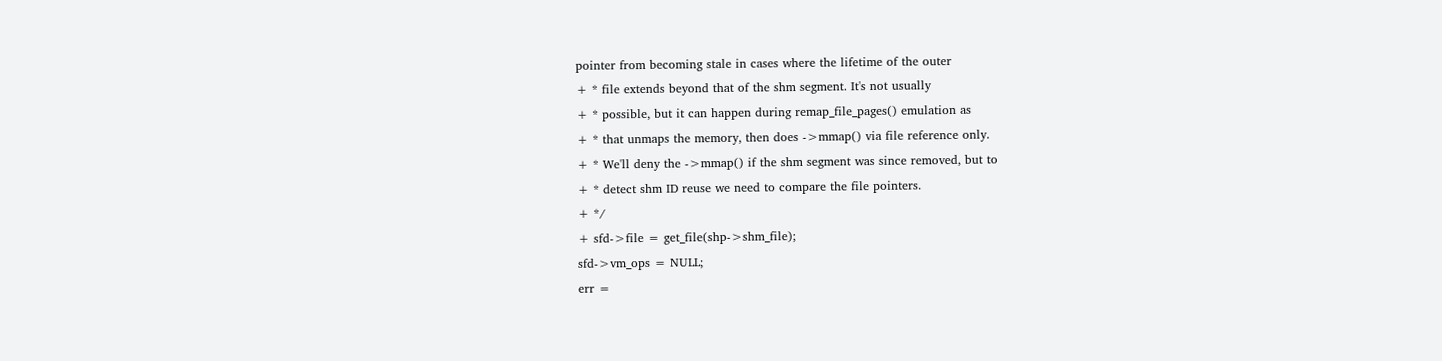pointer from becoming stale in cases where the lifetime of the outer
+ * file extends beyond that of the shm segment. It's not usually
+ * possible, but it can happen during remap_file_pages() emulation as
+ * that unmaps the memory, then does ->mmap() via file reference only.
+ * We'll deny the ->mmap() if the shm segment was since removed, but to
+ * detect shm ID reuse we need to compare the file pointers.
+ */
+ sfd->file = get_file(shp->shm_file);
sfd->vm_ops = NULL;
err =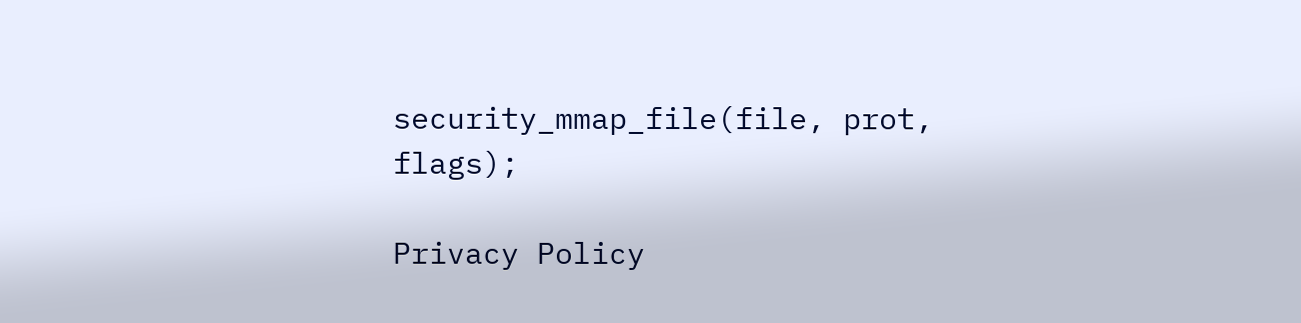security_mmap_file(file, prot, flags);

Privacy Policy